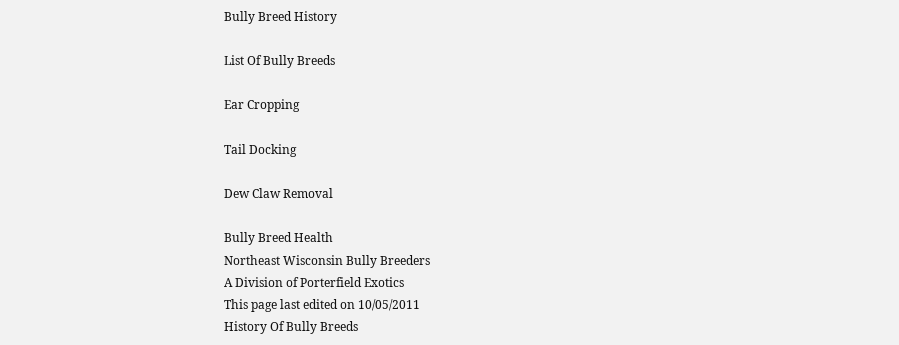Bully Breed History

List Of Bully Breeds

Ear Cropping

Tail Docking

Dew Claw Removal

Bully Breed Health
Northeast Wisconsin Bully Breeders
A Division of Porterfield Exotics
This page last edited on 10/05/2011
History Of Bully Breeds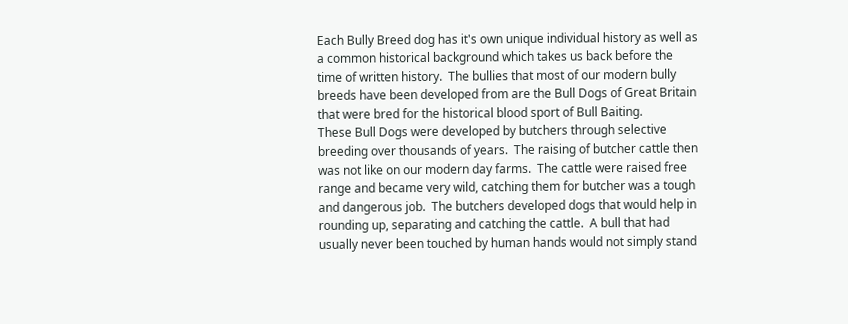Each Bully Breed dog has it's own unique individual history as well as a common historical background which takes us back before the time of written history.  The bullies that most of our modern bully breeds have been developed from are the Bull Dogs of Great Britain that were bred for the historical blood sport of Bull Baiting.
These Bull Dogs were developed by butchers through selective breeding over thousands of years.  The raising of butcher cattle then was not like on our modern day farms.  The cattle were raised free range and became very wild, catching them for butcher was a tough and dangerous job.  The butchers developed dogs that would help in rounding up, separating and catching the cattle.  A bull that had usually never been touched by human hands would not simply stand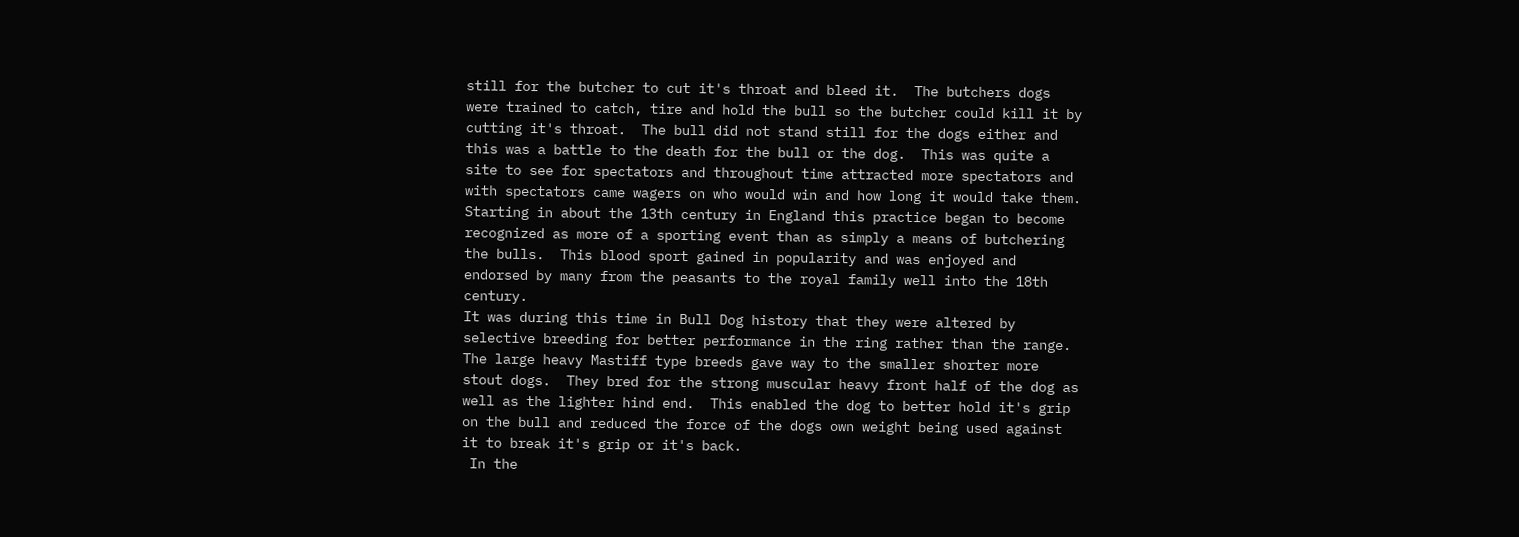still for the butcher to cut it's throat and bleed it.  The butchers dogs were trained to catch, tire and hold the bull so the butcher could kill it by cutting it's throat.  The bull did not stand still for the dogs either and this was a battle to the death for the bull or the dog.  This was quite a site to see for spectators and throughout time attracted more spectators and with spectators came wagers on who would win and how long it would take them.  Starting in about the 13th century in England this practice began to become recognized as more of a sporting event than as simply a means of butchering the bulls.  This blood sport gained in popularity and was enjoyed and endorsed by many from the peasants to the royal family well into the 18th century.
It was during this time in Bull Dog history that they were altered by selective breeding for better performance in the ring rather than the range.  The large heavy Mastiff type breeds gave way to the smaller shorter more stout dogs.  They bred for the strong muscular heavy front half of the dog as well as the lighter hind end.  This enabled the dog to better hold it's grip on the bull and reduced the force of the dogs own weight being used against it to break it's grip or it's back.
 In the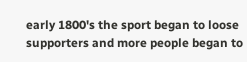early 1800's the sport began to loose supporters and more people began to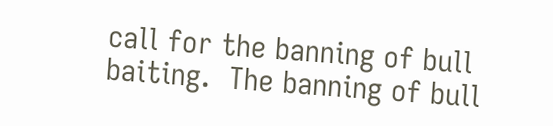call for the banning of bull baiting.  The banning of bull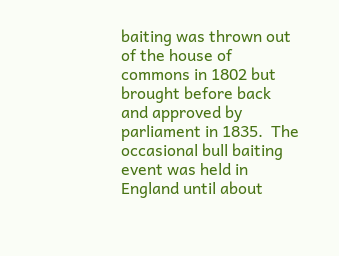baiting was thrown out of the house of commons in 1802 but brought before back and approved by parliament in 1835.  The occasional bull baiting event was held in England until about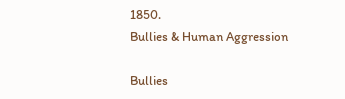1850.
Bullies & Human Aggression

Bullies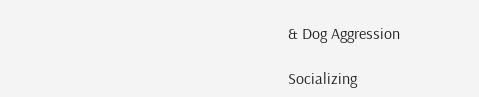& Dog Aggression

Socializing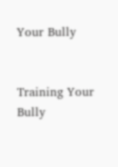Your Bully


Training Your Bully